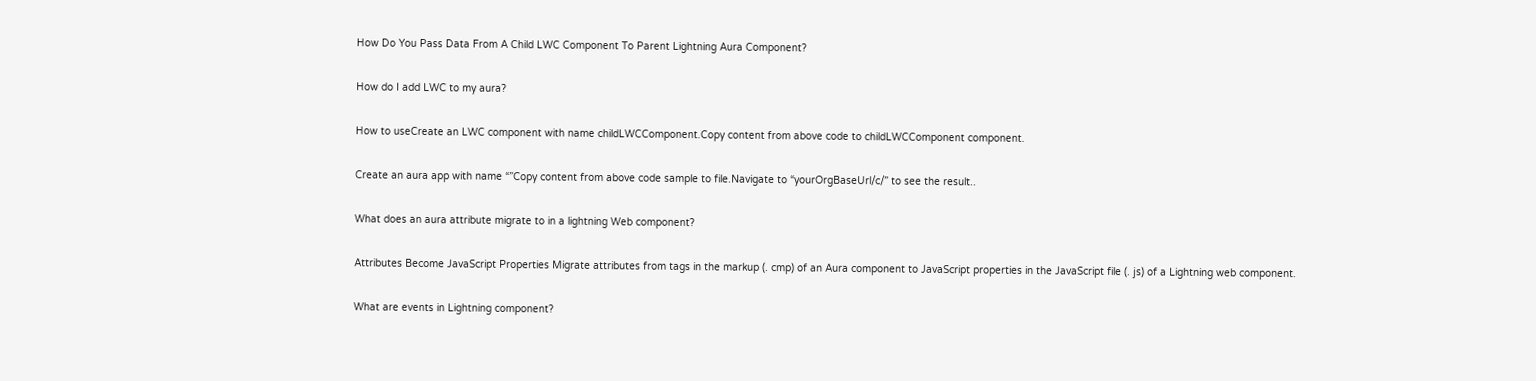How Do You Pass Data From A Child LWC Component To Parent Lightning Aura Component?

How do I add LWC to my aura?

How to useCreate an LWC component with name childLWCComponent.Copy content from above code to childLWCComponent component.

Create an aura app with name “”Copy content from above code sample to file.Navigate to “yourOrgBaseUrl/c/” to see the result..

What does an aura attribute migrate to in a lightning Web component?

Attributes Become JavaScript Properties Migrate attributes from tags in the markup (. cmp) of an Aura component to JavaScript properties in the JavaScript file (. js) of a Lightning web component.

What are events in Lightning component?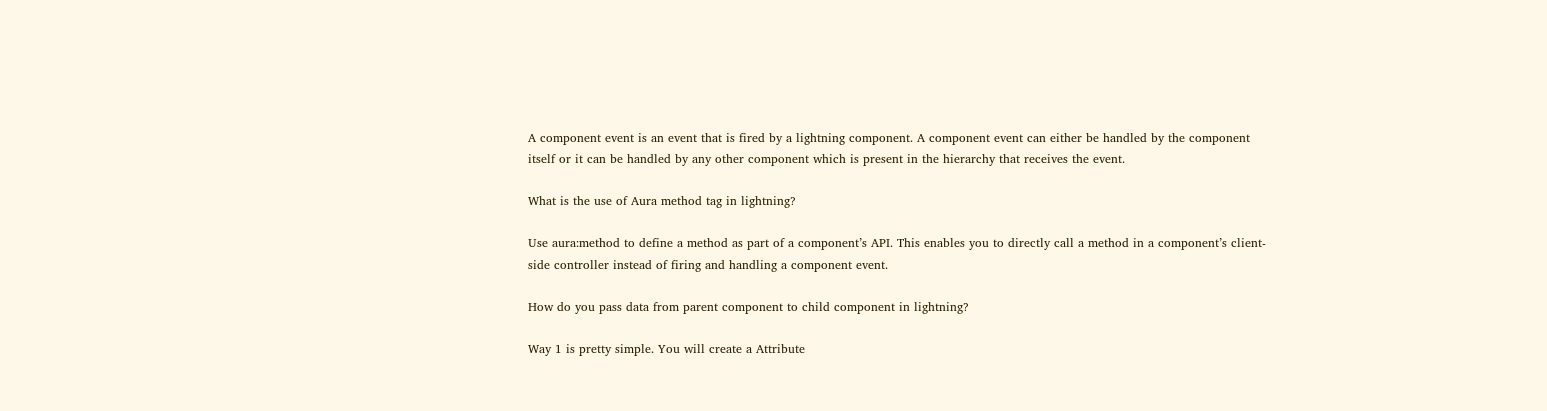A component event is an event that is fired by a lightning component. A component event can either be handled by the component itself or it can be handled by any other component which is present in the hierarchy that receives the event.

What is the use of Aura method tag in lightning?

Use aura:method to define a method as part of a component’s API. This enables you to directly call a method in a component’s client-side controller instead of firing and handling a component event.

How do you pass data from parent component to child component in lightning?

Way 1 is pretty simple. You will create a Attribute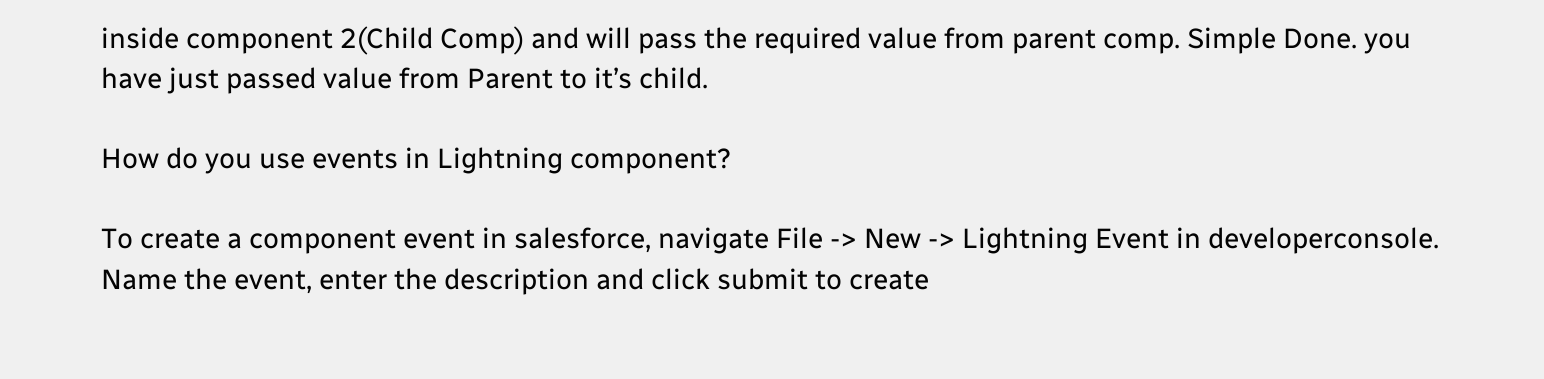inside component 2(Child Comp) and will pass the required value from parent comp. Simple Done. you have just passed value from Parent to it’s child.

How do you use events in Lightning component?

To create a component event in salesforce, navigate File -> New -> Lightning Event in developerconsole. Name the event, enter the description and click submit to create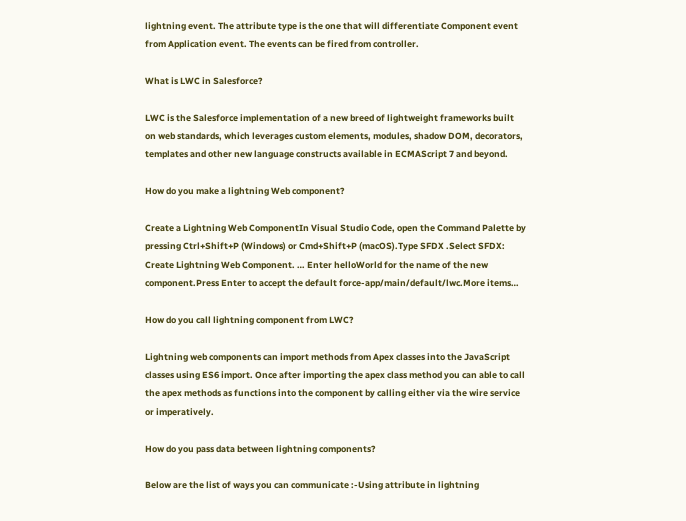lightning event. The attribute type is the one that will differentiate Component event from Application event. The events can be fired from controller.

What is LWC in Salesforce?

LWC is the Salesforce implementation of a new breed of lightweight frameworks built on web standards, which leverages custom elements, modules, shadow DOM, decorators, templates and other new language constructs available in ECMAScript 7 and beyond.

How do you make a lightning Web component?

Create a Lightning Web ComponentIn Visual Studio Code, open the Command Palette by pressing Ctrl+Shift+P (Windows) or Cmd+Shift+P (macOS).Type SFDX .Select SFDX: Create Lightning Web Component. … Enter helloWorld for the name of the new component.Press Enter to accept the default force-app/main/default/lwc.More items…

How do you call lightning component from LWC?

Lightning web components can import methods from Apex classes into the JavaScript classes using ES6 import. Once after importing the apex class method you can able to call the apex methods as functions into the component by calling either via the wire service or imperatively.

How do you pass data between lightning components?

Below are the list of ways you can communicate :-Using attribute in lightning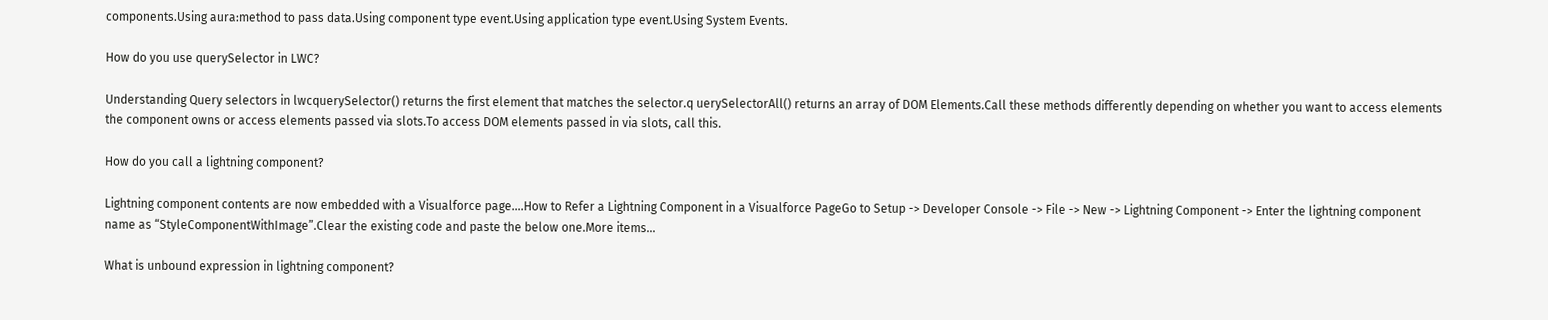components.Using aura:method to pass data.Using component type event.Using application type event.Using System Events.

How do you use querySelector in LWC?

Understanding Query selectors in lwcquerySelector() returns the first element that matches the selector.q uerySelectorAll() returns an array of DOM Elements.Call these methods differently depending on whether you want to access elements the component owns or access elements passed via slots.To access DOM elements passed in via slots, call this.

How do you call a lightning component?

Lightning component contents are now embedded with a Visualforce page….How to Refer a Lightning Component in a Visualforce PageGo to Setup -> Developer Console -> File -> New -> Lightning Component -> Enter the lightning component name as “StyleComponentWithImage”.Clear the existing code and paste the below one.More items…

What is unbound expression in lightning component?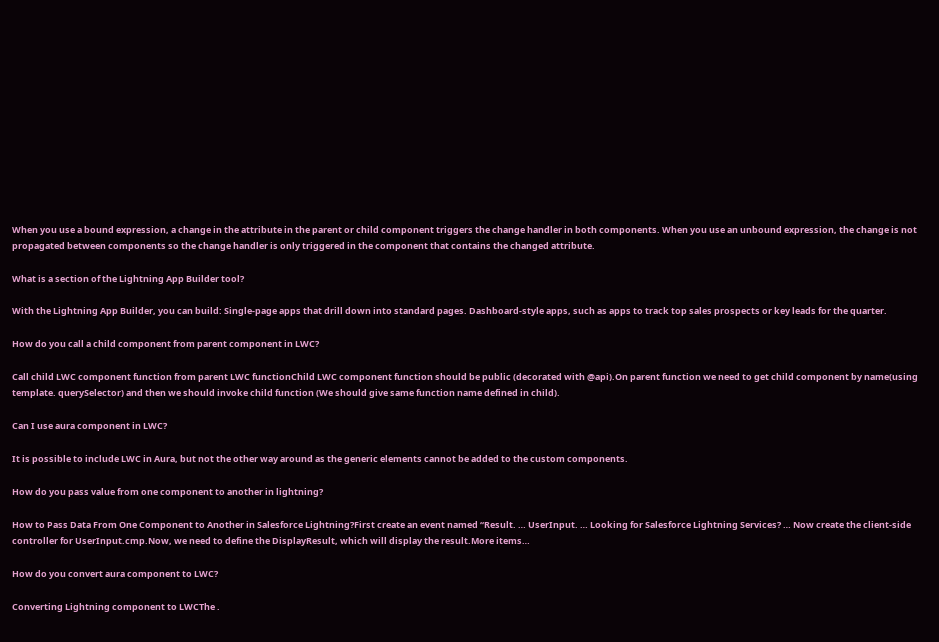When you use a bound expression, a change in the attribute in the parent or child component triggers the change handler in both components. When you use an unbound expression, the change is not propagated between components so the change handler is only triggered in the component that contains the changed attribute.

What is a section of the Lightning App Builder tool?

With the Lightning App Builder, you can build: Single-page apps that drill down into standard pages. Dashboard-style apps, such as apps to track top sales prospects or key leads for the quarter.

How do you call a child component from parent component in LWC?

Call child LWC component function from parent LWC functionChild LWC component function should be public (decorated with @api).On parent function we need to get child component by name(using template. querySelector) and then we should invoke child function (We should give same function name defined in child).

Can I use aura component in LWC?

It is possible to include LWC in Aura, but not the other way around as the generic elements cannot be added to the custom components.

How do you pass value from one component to another in lightning?

How to Pass Data From One Component to Another in Salesforce Lightning?First create an event named “Result. … UserInput. … Looking for Salesforce Lightning Services? … Now create the client-side controller for UserInput.cmp.Now, we need to define the DisplayResult, which will display the result.More items…

How do you convert aura component to LWC?

Converting Lightning component to LWCThe .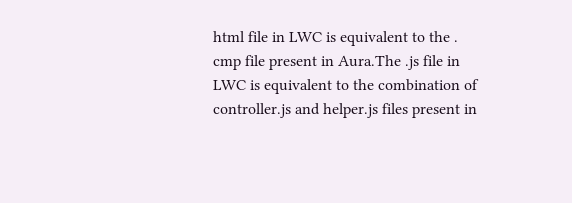html file in LWC is equivalent to the . cmp file present in Aura.The .js file in LWC is equivalent to the combination of controller.js and helper.js files present in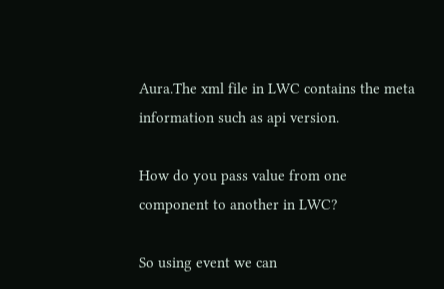Aura.The xml file in LWC contains the meta information such as api version.

How do you pass value from one component to another in LWC?

So using event we can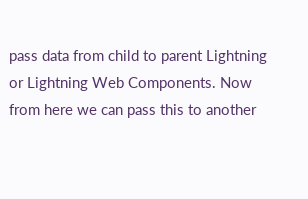pass data from child to parent Lightning or Lightning Web Components. Now from here we can pass this to another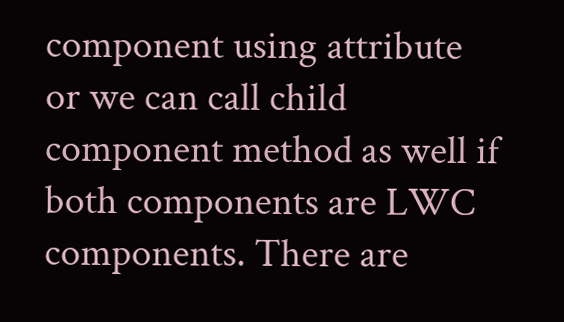component using attribute or we can call child component method as well if both components are LWC components. There are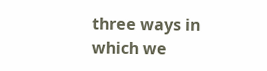three ways in which we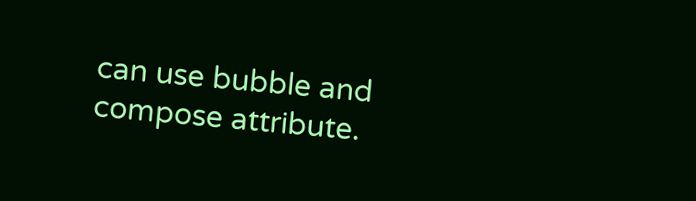can use bubble and compose attribute.